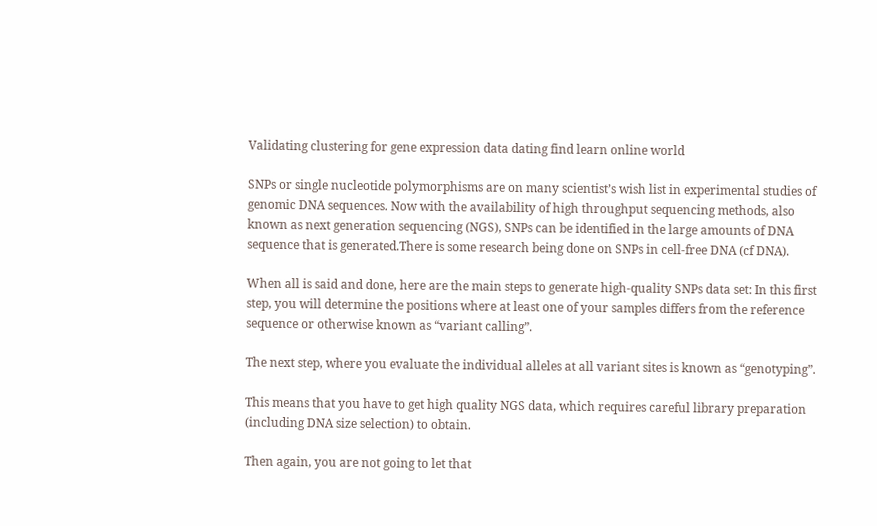Validating clustering for gene expression data dating find learn online world

SNPs or single nucleotide polymorphisms are on many scientist’s wish list in experimental studies of genomic DNA sequences. Now with the availability of high throughput sequencing methods, also known as next generation sequencing (NGS), SNPs can be identified in the large amounts of DNA sequence that is generated.There is some research being done on SNPs in cell-free DNA (cf DNA).

When all is said and done, here are the main steps to generate high-quality SNPs data set: In this first step, you will determine the positions where at least one of your samples differs from the reference sequence or otherwise known as “variant calling”.

The next step, where you evaluate the individual alleles at all variant sites is known as “genotyping”.

This means that you have to get high quality NGS data, which requires careful library preparation (including DNA size selection) to obtain.

Then again, you are not going to let that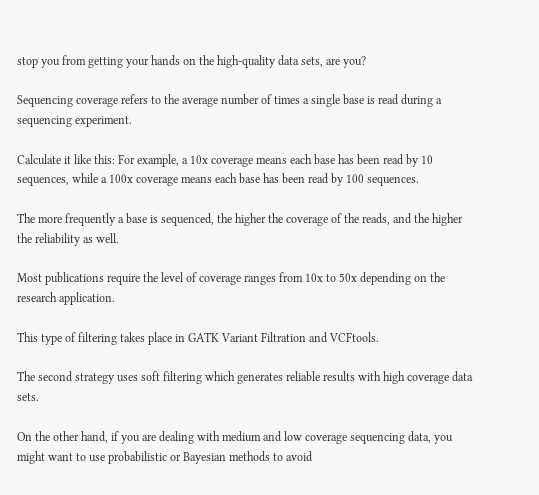stop you from getting your hands on the high-quality data sets, are you?

Sequencing coverage refers to the average number of times a single base is read during a sequencing experiment.

Calculate it like this: For example, a 10x coverage means each base has been read by 10 sequences, while a 100x coverage means each base has been read by 100 sequences.

The more frequently a base is sequenced, the higher the coverage of the reads, and the higher the reliability as well.

Most publications require the level of coverage ranges from 10x to 50x depending on the research application.

This type of filtering takes place in GATK Variant Filtration and VCFtools.

The second strategy uses soft filtering which generates reliable results with high coverage data sets.

On the other hand, if you are dealing with medium and low coverage sequencing data, you might want to use probabilistic or Bayesian methods to avoid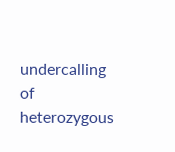undercalling of heterozygous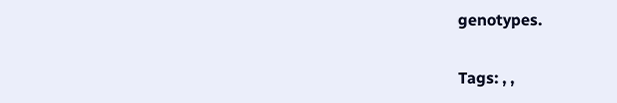genotypes.

Tags: , ,